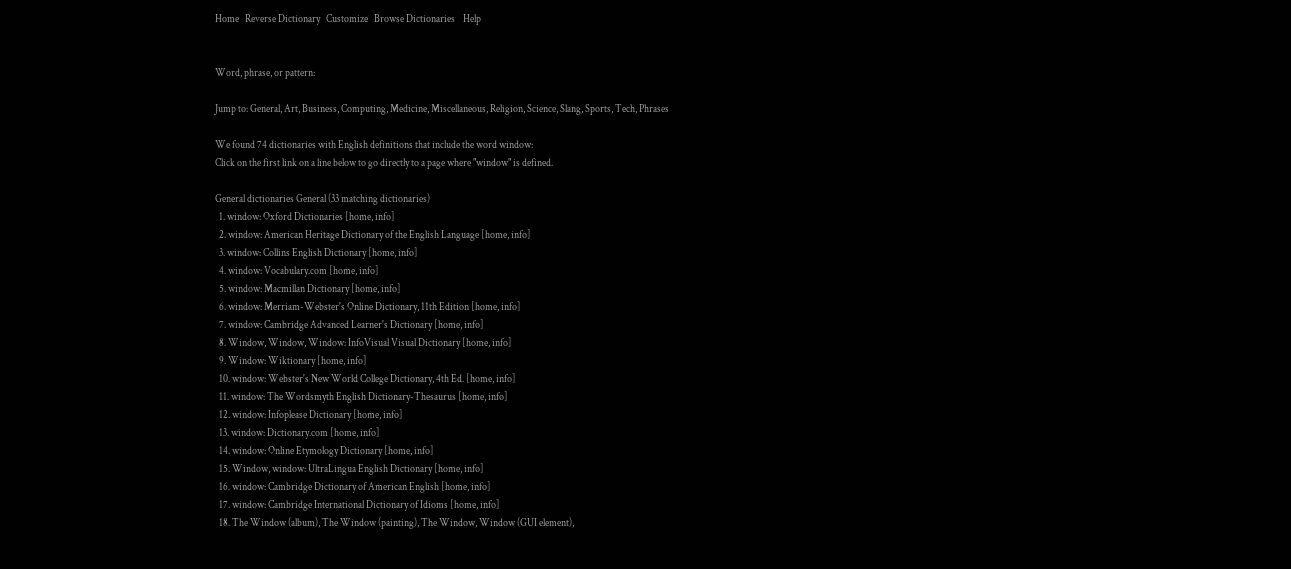Home   Reverse Dictionary   Customize   Browse Dictionaries    Help


Word, phrase, or pattern:

Jump to: General, Art, Business, Computing, Medicine, Miscellaneous, Religion, Science, Slang, Sports, Tech, Phrases

We found 74 dictionaries with English definitions that include the word window:
Click on the first link on a line below to go directly to a page where "window" is defined.

General dictionaries General (33 matching dictionaries)
  1. window: Oxford Dictionaries [home, info]
  2. window: American Heritage Dictionary of the English Language [home, info]
  3. window: Collins English Dictionary [home, info]
  4. window: Vocabulary.com [home, info]
  5. window: Macmillan Dictionary [home, info]
  6. window: Merriam-Webster's Online Dictionary, 11th Edition [home, info]
  7. window: Cambridge Advanced Learner's Dictionary [home, info]
  8. Window, Window, Window: InfoVisual Visual Dictionary [home, info]
  9. Window: Wiktionary [home, info]
  10. window: Webster's New World College Dictionary, 4th Ed. [home, info]
  11. window: The Wordsmyth English Dictionary-Thesaurus [home, info]
  12. window: Infoplease Dictionary [home, info]
  13. window: Dictionary.com [home, info]
  14. window: Online Etymology Dictionary [home, info]
  15. Window, window: UltraLingua English Dictionary [home, info]
  16. window: Cambridge Dictionary of American English [home, info]
  17. window: Cambridge International Dictionary of Idioms [home, info]
  18. The Window (album), The Window (painting), The Window, Window (GUI element),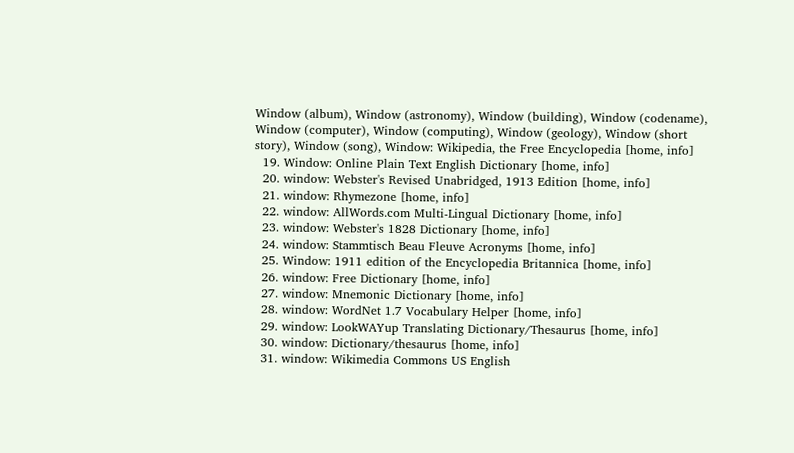Window (album), Window (astronomy), Window (building), Window (codename), Window (computer), Window (computing), Window (geology), Window (short story), Window (song), Window: Wikipedia, the Free Encyclopedia [home, info]
  19. Window: Online Plain Text English Dictionary [home, info]
  20. window: Webster's Revised Unabridged, 1913 Edition [home, info]
  21. window: Rhymezone [home, info]
  22. window: AllWords.com Multi-Lingual Dictionary [home, info]
  23. window: Webster's 1828 Dictionary [home, info]
  24. window: Stammtisch Beau Fleuve Acronyms [home, info]
  25. Window: 1911 edition of the Encyclopedia Britannica [home, info]
  26. window: Free Dictionary [home, info]
  27. window: Mnemonic Dictionary [home, info]
  28. window: WordNet 1.7 Vocabulary Helper [home, info]
  29. window: LookWAYup Translating Dictionary/Thesaurus [home, info]
  30. window: Dictionary/thesaurus [home, info]
  31. window: Wikimedia Commons US English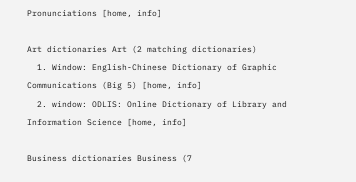Pronunciations [home, info]

Art dictionaries Art (2 matching dictionaries)
  1. Window: English-Chinese Dictionary of Graphic Communications (Big 5) [home, info]
  2. window: ODLIS: Online Dictionary of Library and Information Science [home, info]

Business dictionaries Business (7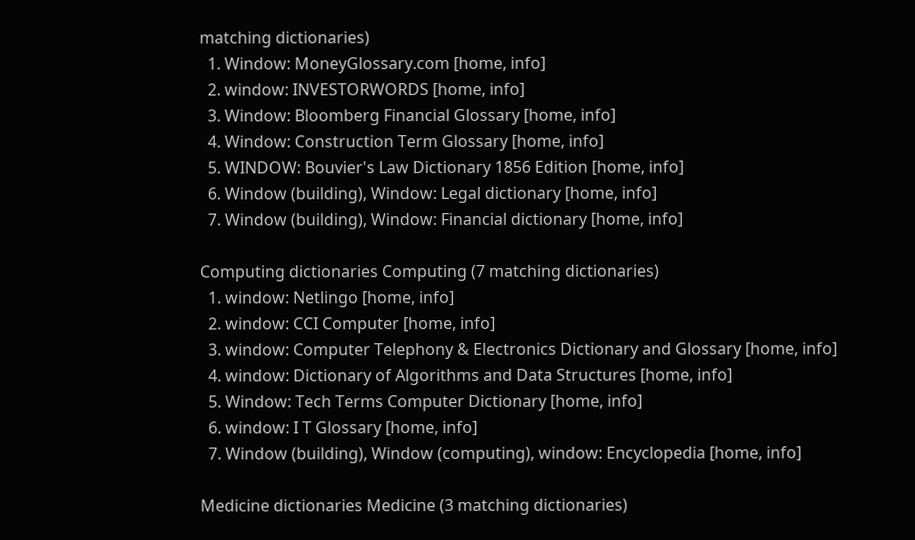matching dictionaries)
  1. Window: MoneyGlossary.com [home, info]
  2. window: INVESTORWORDS [home, info]
  3. Window: Bloomberg Financial Glossary [home, info]
  4. Window: Construction Term Glossary [home, info]
  5. WINDOW: Bouvier's Law Dictionary 1856 Edition [home, info]
  6. Window (building), Window: Legal dictionary [home, info]
  7. Window (building), Window: Financial dictionary [home, info]

Computing dictionaries Computing (7 matching dictionaries)
  1. window: Netlingo [home, info]
  2. window: CCI Computer [home, info]
  3. window: Computer Telephony & Electronics Dictionary and Glossary [home, info]
  4. window: Dictionary of Algorithms and Data Structures [home, info]
  5. Window: Tech Terms Computer Dictionary [home, info]
  6. window: I T Glossary [home, info]
  7. Window (building), Window (computing), window: Encyclopedia [home, info]

Medicine dictionaries Medicine (3 matching dictionaries)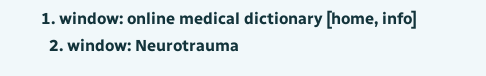1. window: online medical dictionary [home, info]
  2. window: Neurotrauma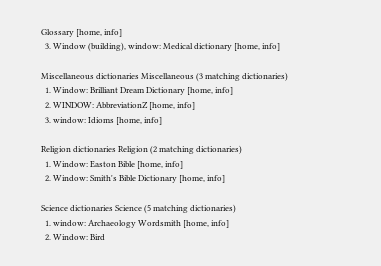Glossary [home, info]
  3. Window (building), window: Medical dictionary [home, info]

Miscellaneous dictionaries Miscellaneous (3 matching dictionaries)
  1. Window: Brilliant Dream Dictionary [home, info]
  2. WINDOW: AbbreviationZ [home, info]
  3. window: Idioms [home, info]

Religion dictionaries Religion (2 matching dictionaries)
  1. Window: Easton Bible [home, info]
  2. Window: Smith's Bible Dictionary [home, info]

Science dictionaries Science (5 matching dictionaries)
  1. window: Archaeology Wordsmith [home, info]
  2. Window: Bird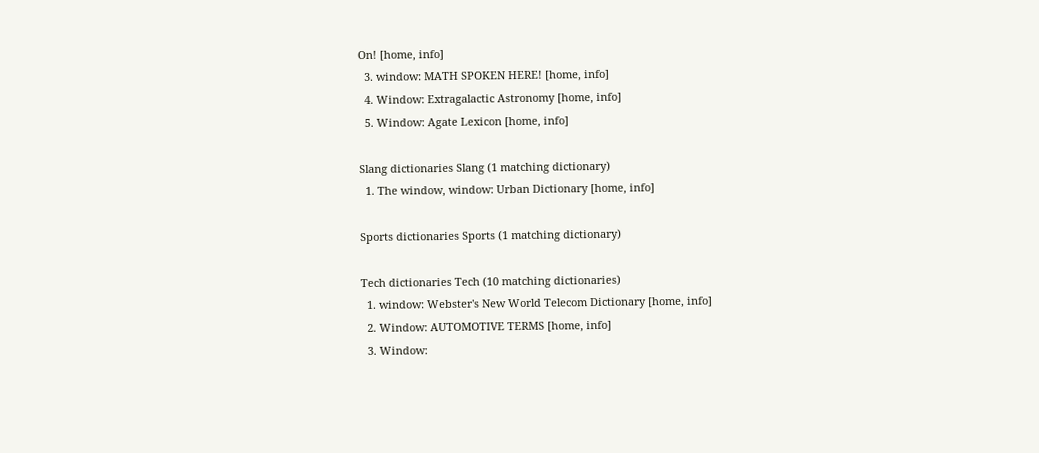On! [home, info]
  3. window: MATH SPOKEN HERE! [home, info]
  4. Window: Extragalactic Astronomy [home, info]
  5. Window: Agate Lexicon [home, info]

Slang dictionaries Slang (1 matching dictionary)
  1. The window, window: Urban Dictionary [home, info]

Sports dictionaries Sports (1 matching dictionary)

Tech dictionaries Tech (10 matching dictionaries)
  1. window: Webster's New World Telecom Dictionary [home, info]
  2. Window: AUTOMOTIVE TERMS [home, info]
  3. Window: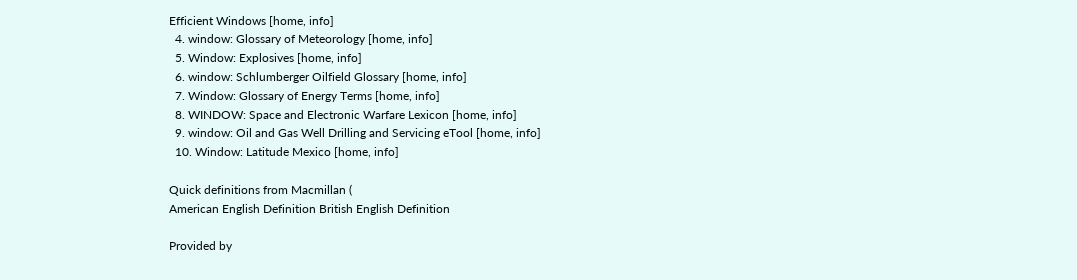Efficient Windows [home, info]
  4. window: Glossary of Meteorology [home, info]
  5. Window: Explosives [home, info]
  6. window: Schlumberger Oilfield Glossary [home, info]
  7. Window: Glossary of Energy Terms [home, info]
  8. WINDOW: Space and Electronic Warfare Lexicon [home, info]
  9. window: Oil and Gas Well Drilling and Servicing eTool [home, info]
  10. Window: Latitude Mexico [home, info]

Quick definitions from Macmillan (
American English Definition British English Definition

Provided by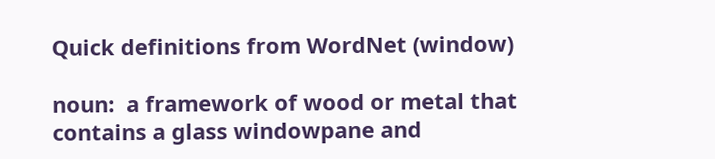Quick definitions from WordNet (window)

noun:  a framework of wood or metal that contains a glass windowpane and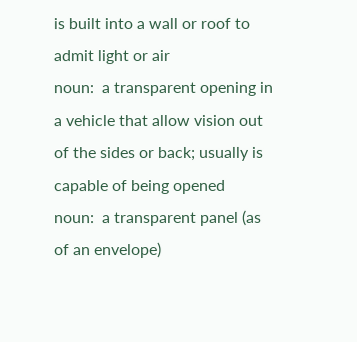is built into a wall or roof to admit light or air
noun:  a transparent opening in a vehicle that allow vision out of the sides or back; usually is capable of being opened
noun:  a transparent panel (as of an envelope)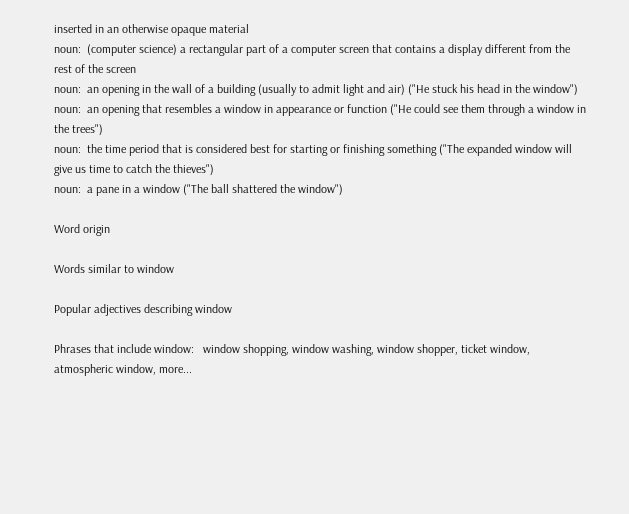inserted in an otherwise opaque material
noun:  (computer science) a rectangular part of a computer screen that contains a display different from the rest of the screen
noun:  an opening in the wall of a building (usually to admit light and air) ("He stuck his head in the window")
noun:  an opening that resembles a window in appearance or function ("He could see them through a window in the trees")
noun:  the time period that is considered best for starting or finishing something ("The expanded window will give us time to catch the thieves")
noun:  a pane in a window ("The ball shattered the window")

Word origin

Words similar to window

Popular adjectives describing window

Phrases that include window:   window shopping, window washing, window shopper, ticket window, atmospheric window, more...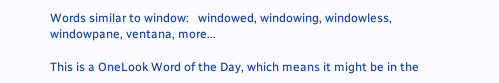Words similar to window:   windowed, windowing, windowless, windowpane, ventana, more...

This is a OneLook Word of the Day, which means it might be in the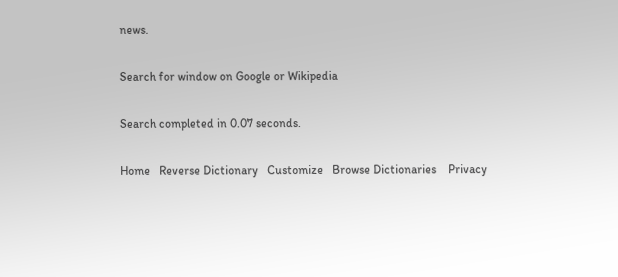news.

Search for window on Google or Wikipedia

Search completed in 0.07 seconds.

Home   Reverse Dictionary   Customize   Browse Dictionaries    Privacy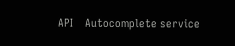API    Autocomplete service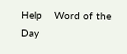Help    Word of the Day